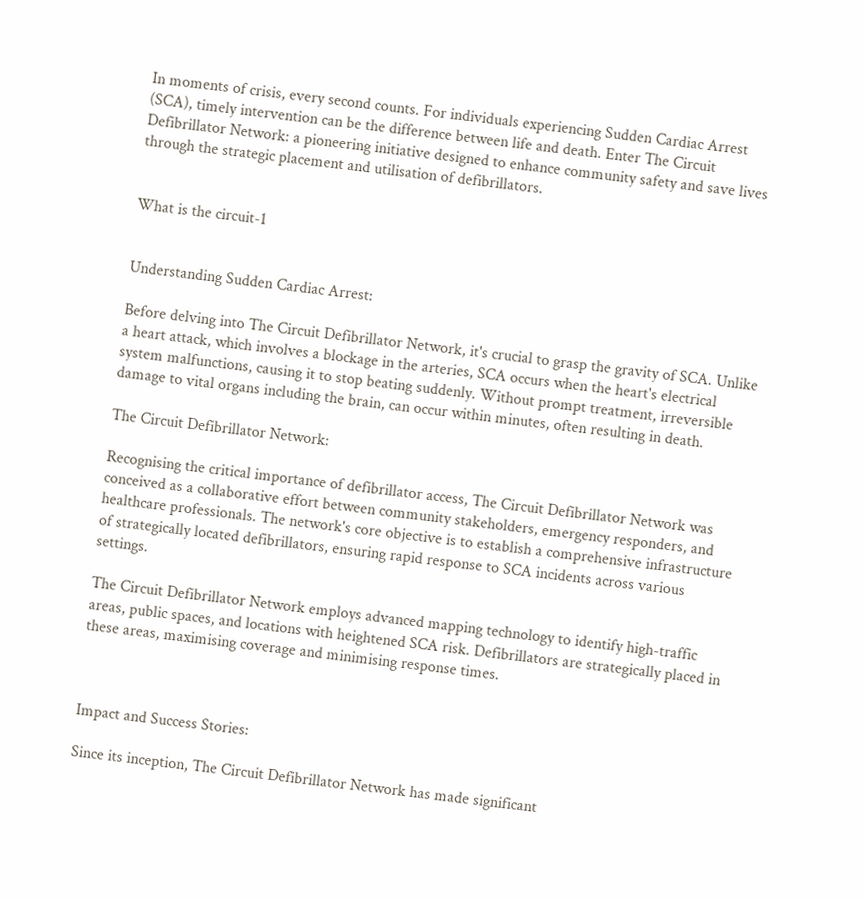In moments of crisis, every second counts. For individuals experiencing Sudden Cardiac Arrest (SCA), timely intervention can be the difference between life and death. Enter The Circuit Defibrillator Network: a pioneering initiative designed to enhance community safety and save lives through the strategic placement and utilisation of defibrillators.


What is the circuit-1


Understanding Sudden Cardiac Arrest:

Before delving into The Circuit Defibrillator Network, it's crucial to grasp the gravity of SCA. Unlike a heart attack, which involves a blockage in the arteries, SCA occurs when the heart's electrical system malfunctions, causing it to stop beating suddenly. Without prompt treatment, irreversible damage to vital organs including the brain, can occur within minutes, often resulting in death.

The Circuit Defibrillator Network:

Recognising the critical importance of defibrillator access, The Circuit Defibrillator Network was conceived as a collaborative effort between community stakeholders, emergency responders, and healthcare professionals. The network's core objective is to establish a comprehensive infrastructure of strategically located defibrillators, ensuring rapid response to SCA incidents across various settings.

The Circuit Defibrillator Network employs advanced mapping technology to identify high-traffic areas, public spaces, and locations with heightened SCA risk. Defibrillators are strategically placed in these areas, maximising coverage and minimising response times.



Impact and Success Stories:

Since its inception, The Circuit Defibrillator Network has made significant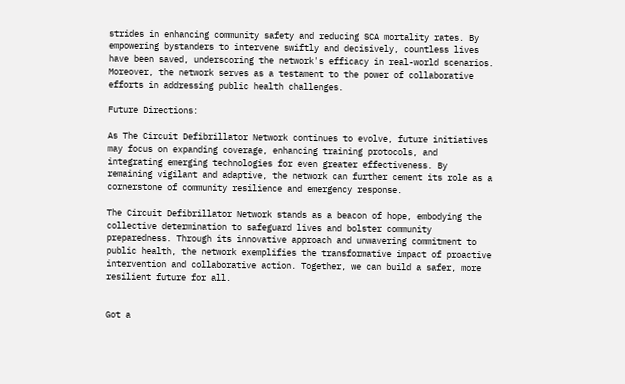strides in enhancing community safety and reducing SCA mortality rates. By empowering bystanders to intervene swiftly and decisively, countless lives have been saved, underscoring the network's efficacy in real-world scenarios. Moreover, the network serves as a testament to the power of collaborative efforts in addressing public health challenges.

Future Directions:

As The Circuit Defibrillator Network continues to evolve, future initiatives may focus on expanding coverage, enhancing training protocols, and integrating emerging technologies for even greater effectiveness. By remaining vigilant and adaptive, the network can further cement its role as a cornerstone of community resilience and emergency response.

The Circuit Defibrillator Network stands as a beacon of hope, embodying the collective determination to safeguard lives and bolster community preparedness. Through its innovative approach and unwavering commitment to public health, the network exemplifies the transformative impact of proactive intervention and collaborative action. Together, we can build a safer, more resilient future for all.


Got a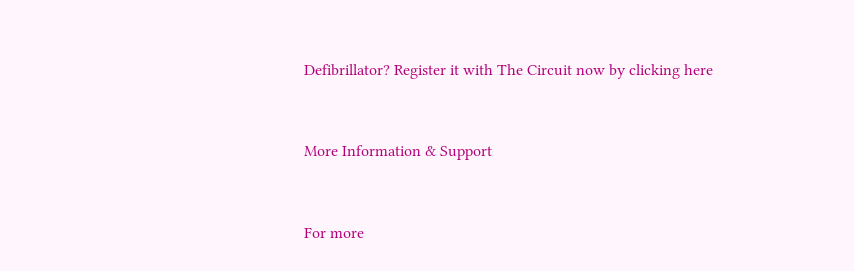Defibrillator? Register it with The Circuit now by clicking here


More Information & Support


For more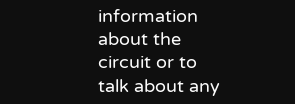information about the circuit or to talk about any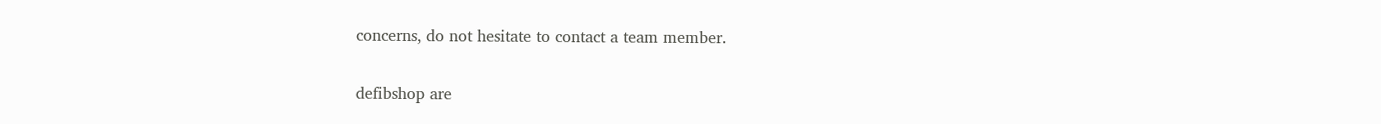concerns, do not hesitate to contact a team member.

defibshop are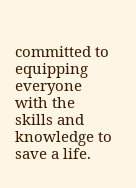committed to equipping everyone with the skills and knowledge to save a life.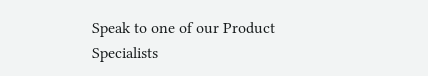Speak to one of our Product Specialists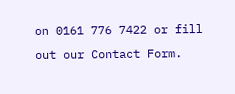on 0161 776 7422 or fill out our Contact Form.